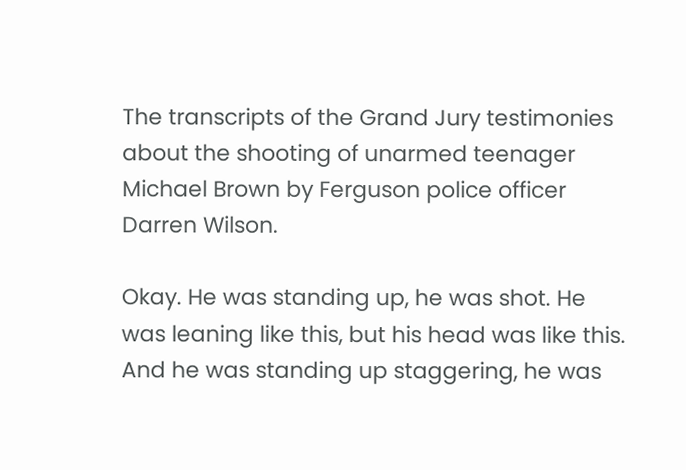The transcripts of the Grand Jury testimonies about the shooting of unarmed teenager Michael Brown by Ferguson police officer Darren Wilson.

Okay. He was standing up, he was shot. He was leaning like this, but his head was like this. And he was standing up staggering, he was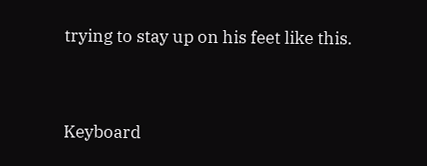trying to stay up on his feet like this.


Keyboard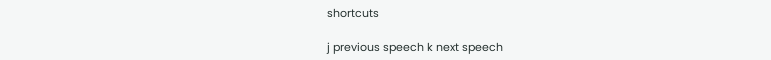shortcuts

j previous speech k next speech